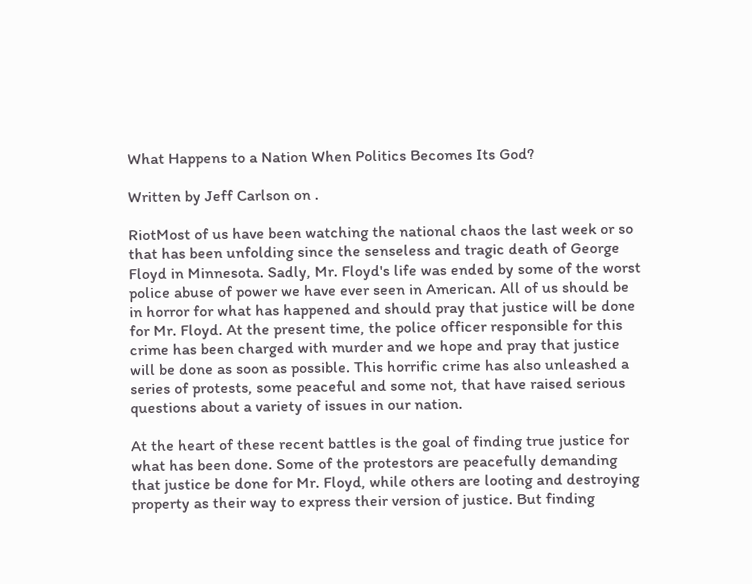What Happens to a Nation When Politics Becomes Its God?

Written by Jeff Carlson on .

RiotMost of us have been watching the national chaos the last week or so that has been unfolding since the senseless and tragic death of George Floyd in Minnesota. Sadly, Mr. Floyd's life was ended by some of the worst police abuse of power we have ever seen in American. All of us should be in horror for what has happened and should pray that justice will be done for Mr. Floyd. At the present time, the police officer responsible for this crime has been charged with murder and we hope and pray that justice will be done as soon as possible. This horrific crime has also unleashed a series of protests, some peaceful and some not, that have raised serious questions about a variety of issues in our nation.

At the heart of these recent battles is the goal of finding true justice for what has been done. Some of the protestors are peacefully demanding that justice be done for Mr. Floyd, while others are looting and destroying property as their way to express their version of justice. But finding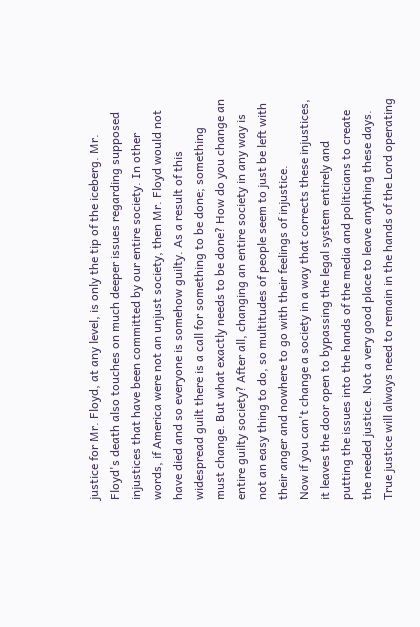justice for Mr. Floyd, at any level, is only the tip of the iceberg. Mr. Floyd's death also touches on much deeper issues regarding supposed injustices that have been committed by our entire society. In other words, if America were not an unjust society, then Mr. Floyd would not have died and so everyone is somehow guilty. As a result of this widespread guilt there is a call for something to be done; something must change. But what exactly needs to be done? How do you change an entire guilty society? After all, changing an entire society in any way is not an easy thing to do, so multitudes of people seem to just be left with their anger and nowhere to go with their feelings of injustice.
Now if you can't change a society in a way that corrects these injustices, it leaves the door open to bypassing the legal system entirely and putting the issues into the hands of the media and politicians to create the needed justice. Not a very good place to leave anything these days. True justice will always need to remain in the hands of the Lord operating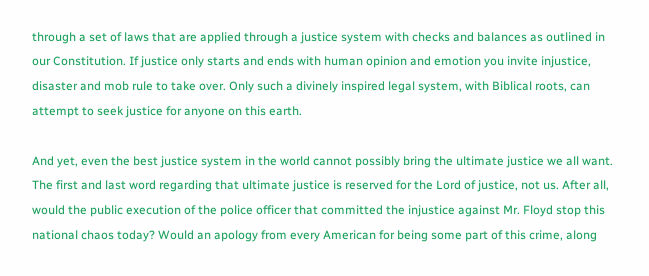through a set of laws that are applied through a justice system with checks and balances as outlined in our Constitution. If justice only starts and ends with human opinion and emotion you invite injustice, disaster and mob rule to take over. Only such a divinely inspired legal system, with Biblical roots, can attempt to seek justice for anyone on this earth.

And yet, even the best justice system in the world cannot possibly bring the ultimate justice we all want. The first and last word regarding that ultimate justice is reserved for the Lord of justice, not us. After all, would the public execution of the police officer that committed the injustice against Mr. Floyd stop this national chaos today? Would an apology from every American for being some part of this crime, along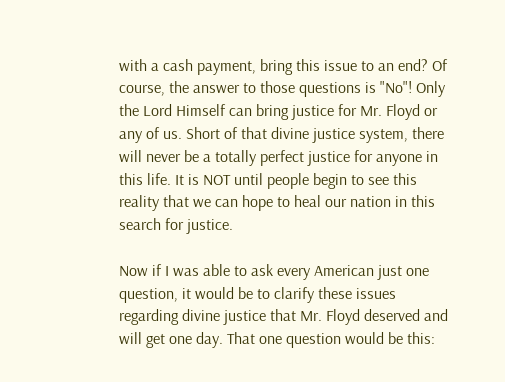with a cash payment, bring this issue to an end? Of course, the answer to those questions is "No"! Only the Lord Himself can bring justice for Mr. Floyd or any of us. Short of that divine justice system, there will never be a totally perfect justice for anyone in this life. It is NOT until people begin to see this reality that we can hope to heal our nation in this search for justice.

Now if I was able to ask every American just one question, it would be to clarify these issues regarding divine justice that Mr. Floyd deserved and will get one day. That one question would be this: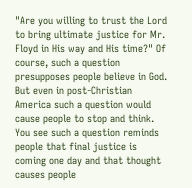"Are you willing to trust the Lord to bring ultimate justice for Mr. Floyd in His way and His time?" Of course, such a question presupposes people believe in God. But even in post-Christian America such a question would cause people to stop and think. You see such a question reminds people that final justice is coming one day and that thought causes people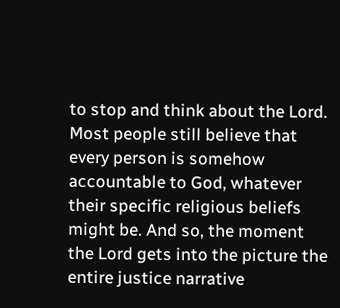to stop and think about the Lord. Most people still believe that every person is somehow accountable to God, whatever their specific religious beliefs might be. And so, the moment the Lord gets into the picture the entire justice narrative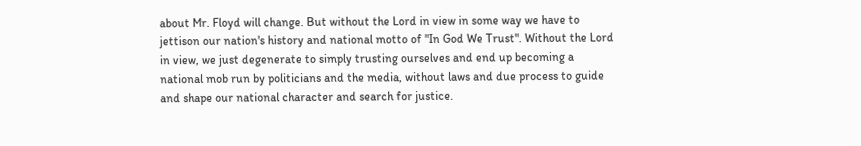about Mr. Floyd will change. But without the Lord in view in some way we have to jettison our nation's history and national motto of "In God We Trust". Without the Lord in view, we just degenerate to simply trusting ourselves and end up becoming a national mob run by politicians and the media, without laws and due process to guide and shape our national character and search for justice.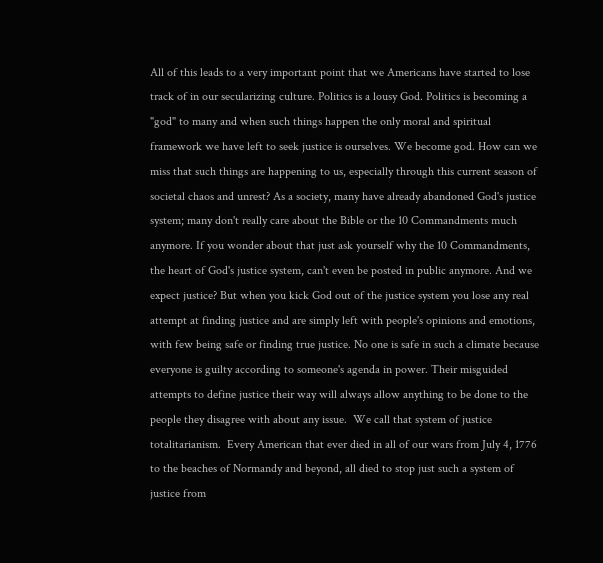All of this leads to a very important point that we Americans have started to lose track of in our secularizing culture. Politics is a lousy God. Politics is becoming a "god" to many and when such things happen the only moral and spiritual framework we have left to seek justice is ourselves. We become god. How can we miss that such things are happening to us, especially through this current season of societal chaos and unrest? As a society, many have already abandoned God's justice system; many don't really care about the Bible or the 10 Commandments much anymore. If you wonder about that just ask yourself why the 10 Commandments, the heart of God's justice system, can't even be posted in public anymore. And we expect justice? But when you kick God out of the justice system you lose any real attempt at finding justice and are simply left with people's opinions and emotions, with few being safe or finding true justice. No one is safe in such a climate because everyone is guilty according to someone's agenda in power. Their misguided attempts to define justice their way will always allow anything to be done to the people they disagree with about any issue.  We call that system of justice totalitarianism.  Every American that ever died in all of our wars from July 4, 1776 to the beaches of Normandy and beyond, all died to stop just such a system of justice from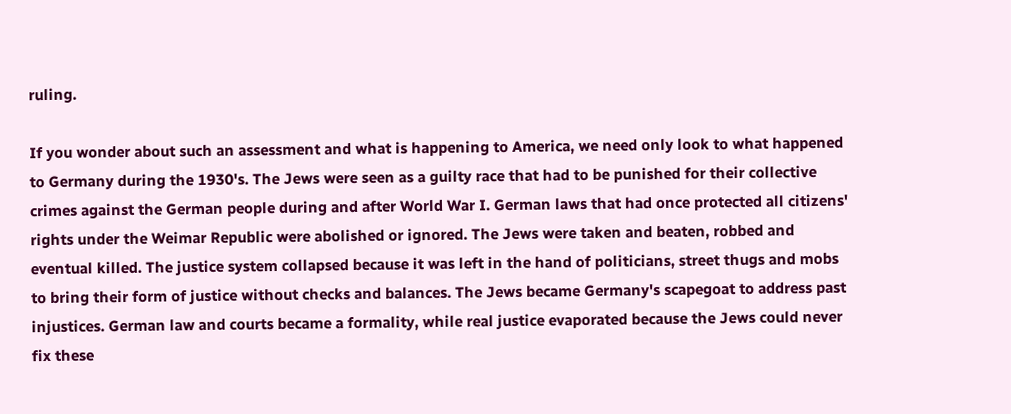ruling.

If you wonder about such an assessment and what is happening to America, we need only look to what happened to Germany during the 1930's. The Jews were seen as a guilty race that had to be punished for their collective crimes against the German people during and after World War I. German laws that had once protected all citizens' rights under the Weimar Republic were abolished or ignored. The Jews were taken and beaten, robbed and eventual killed. The justice system collapsed because it was left in the hand of politicians, street thugs and mobs to bring their form of justice without checks and balances. The Jews became Germany's scapegoat to address past injustices. German law and courts became a formality, while real justice evaporated because the Jews could never fix these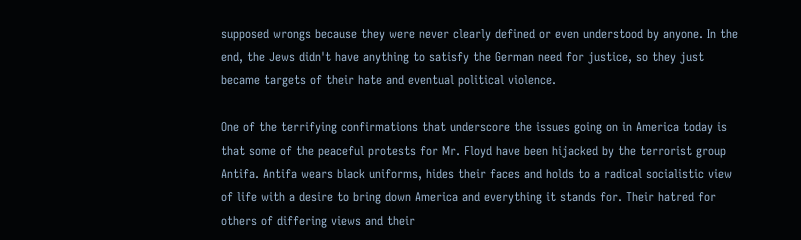supposed wrongs because they were never clearly defined or even understood by anyone. In the end, the Jews didn't have anything to satisfy the German need for justice, so they just became targets of their hate and eventual political violence.

One of the terrifying confirmations that underscore the issues going on in America today is that some of the peaceful protests for Mr. Floyd have been hijacked by the terrorist group Antifa. Antifa wears black uniforms, hides their faces and holds to a radical socialistic view of life with a desire to bring down America and everything it stands for. Their hatred for others of differing views and their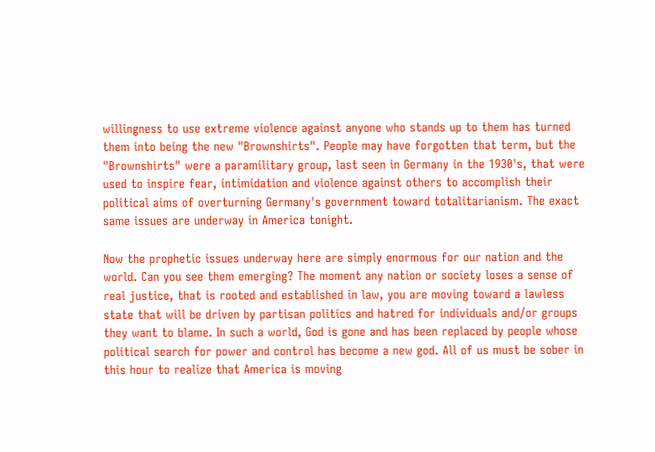willingness to use extreme violence against anyone who stands up to them has turned them into being the new "Brownshirts". People may have forgotten that term, but the "Brownshirts" were a paramilitary group, last seen in Germany in the 1930's, that were used to inspire fear, intimidation and violence against others to accomplish their political aims of overturning Germany's government toward totalitarianism. The exact same issues are underway in America tonight.

Now the prophetic issues underway here are simply enormous for our nation and the world. Can you see them emerging? The moment any nation or society loses a sense of real justice, that is rooted and established in law, you are moving toward a lawless state that will be driven by partisan politics and hatred for individuals and/or groups they want to blame. In such a world, God is gone and has been replaced by people whose political search for power and control has become a new god. All of us must be sober in this hour to realize that America is moving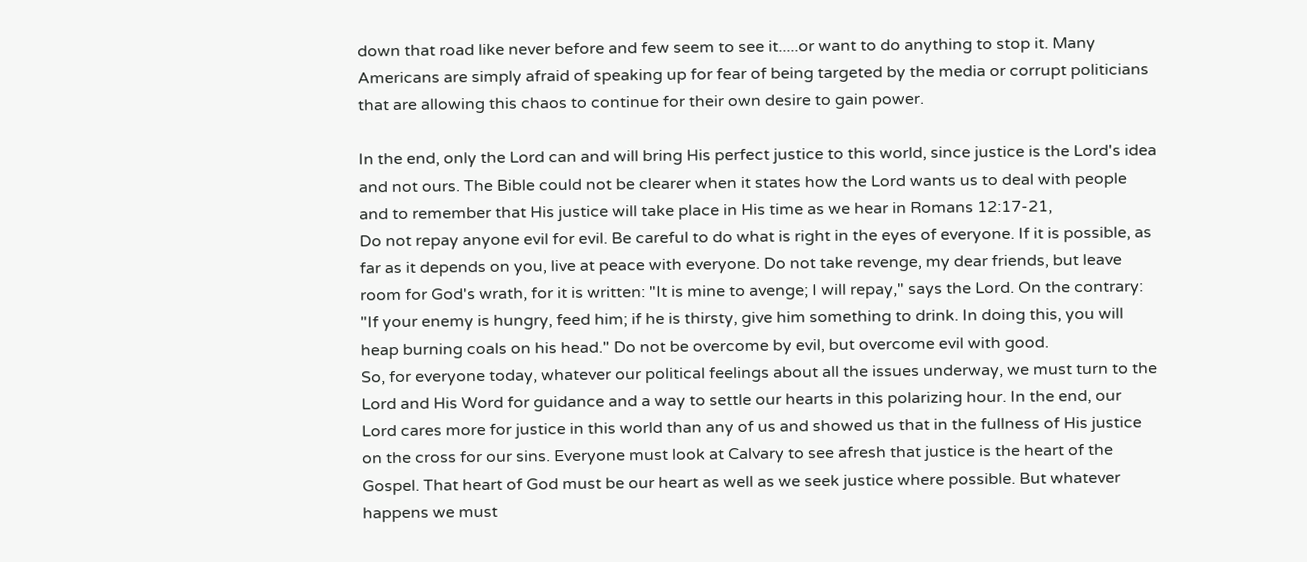down that road like never before and few seem to see it.....or want to do anything to stop it. Many Americans are simply afraid of speaking up for fear of being targeted by the media or corrupt politicians that are allowing this chaos to continue for their own desire to gain power.

In the end, only the Lord can and will bring His perfect justice to this world, since justice is the Lord's idea and not ours. The Bible could not be clearer when it states how the Lord wants us to deal with people and to remember that His justice will take place in His time as we hear in Romans 12:17-21,
Do not repay anyone evil for evil. Be careful to do what is right in the eyes of everyone. If it is possible, as far as it depends on you, live at peace with everyone. Do not take revenge, my dear friends, but leave room for God's wrath, for it is written: "It is mine to avenge; I will repay," says the Lord. On the contrary: "If your enemy is hungry, feed him; if he is thirsty, give him something to drink. In doing this, you will heap burning coals on his head." Do not be overcome by evil, but overcome evil with good.
So, for everyone today, whatever our political feelings about all the issues underway, we must turn to the Lord and His Word for guidance and a way to settle our hearts in this polarizing hour. In the end, our Lord cares more for justice in this world than any of us and showed us that in the fullness of His justice on the cross for our sins. Everyone must look at Calvary to see afresh that justice is the heart of the Gospel. That heart of God must be our heart as well as we seek justice where possible. But whatever happens we must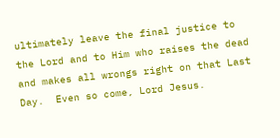ultimately leave the final justice to the Lord and to Him who raises the dead and makes all wrongs right on that Last Day.  Even so come, Lord Jesus.